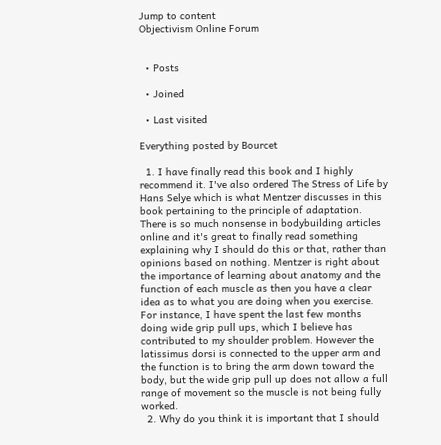Jump to content
Objectivism Online Forum


  • Posts

  • Joined

  • Last visited

Everything posted by Bourcet

  1. I have finally read this book and I highly recommend it. I've also ordered The Stress of Life by Hans Selye which is what Mentzer discusses in this book pertaining to the principle of adaptation. There is so much nonsense in bodybuilding articles online and it's great to finally read something explaining why I should do this or that, rather than opinions based on nothing. Mentzer is right about the importance of learning about anatomy and the function of each muscle as then you have a clear idea as to what you are doing when you exercise. For instance, I have spent the last few months doing wide grip pull ups, which I believe has contributed to my shoulder problem. However the latissimus dorsi is connected to the upper arm and the function is to bring the arm down toward the body, but the wide grip pull up does not allow a full range of movement so the muscle is not being fully worked.
  2. Why do you think it is important that I should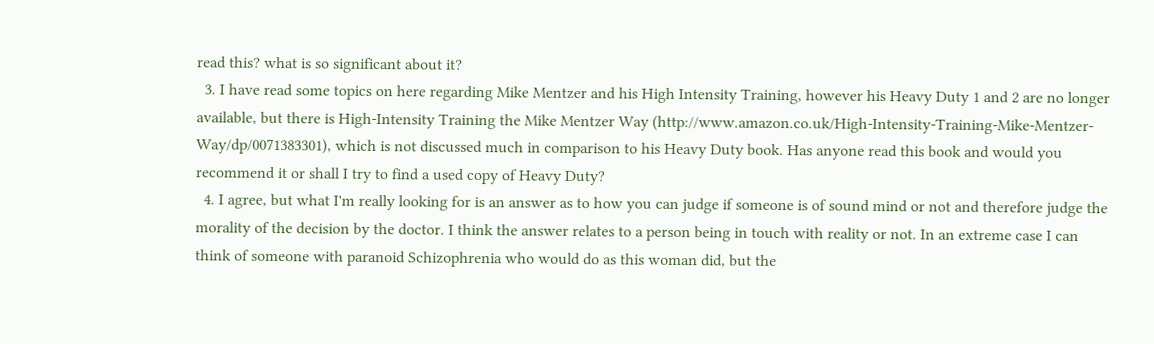read this? what is so significant about it?
  3. I have read some topics on here regarding Mike Mentzer and his High Intensity Training, however his Heavy Duty 1 and 2 are no longer available, but there is High-Intensity Training the Mike Mentzer Way (http://www.amazon.co.uk/High-Intensity-Training-Mike-Mentzer-Way/dp/0071383301), which is not discussed much in comparison to his Heavy Duty book. Has anyone read this book and would you recommend it or shall I try to find a used copy of Heavy Duty?
  4. I agree, but what I'm really looking for is an answer as to how you can judge if someone is of sound mind or not and therefore judge the morality of the decision by the doctor. I think the answer relates to a person being in touch with reality or not. In an extreme case I can think of someone with paranoid Schizophrenia who would do as this woman did, but the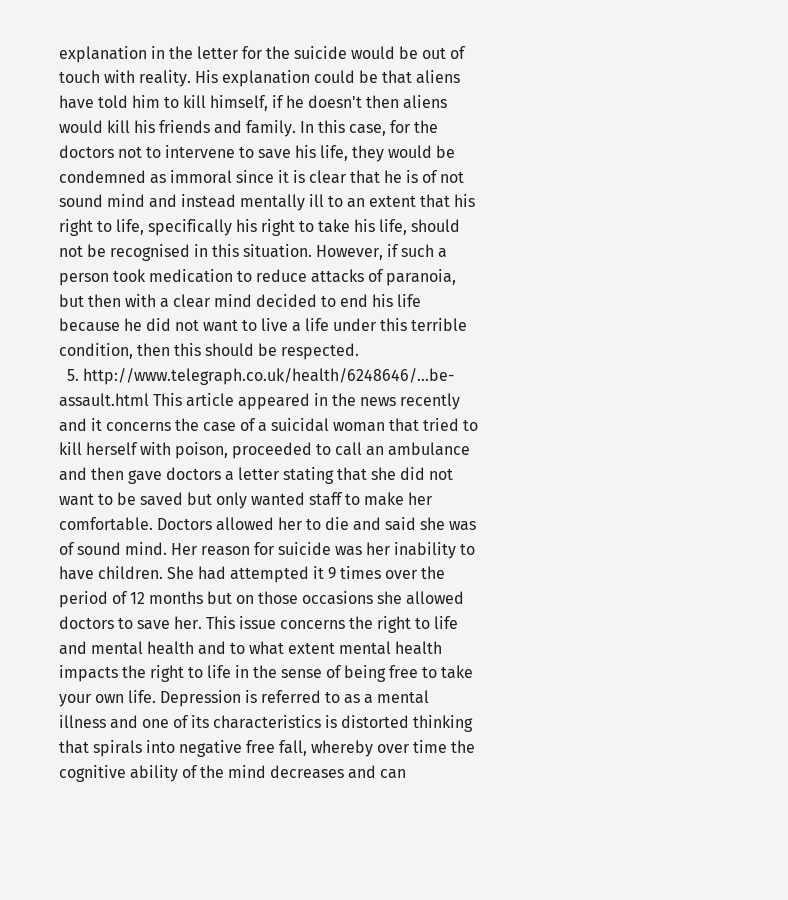explanation in the letter for the suicide would be out of touch with reality. His explanation could be that aliens have told him to kill himself, if he doesn't then aliens would kill his friends and family. In this case, for the doctors not to intervene to save his life, they would be condemned as immoral since it is clear that he is of not sound mind and instead mentally ill to an extent that his right to life, specifically his right to take his life, should not be recognised in this situation. However, if such a person took medication to reduce attacks of paranoia, but then with a clear mind decided to end his life because he did not want to live a life under this terrible condition, then this should be respected.
  5. http://www.telegraph.co.uk/health/6248646/...be-assault.html This article appeared in the news recently and it concerns the case of a suicidal woman that tried to kill herself with poison, proceeded to call an ambulance and then gave doctors a letter stating that she did not want to be saved but only wanted staff to make her comfortable. Doctors allowed her to die and said she was of sound mind. Her reason for suicide was her inability to have children. She had attempted it 9 times over the period of 12 months but on those occasions she allowed doctors to save her. This issue concerns the right to life and mental health and to what extent mental health impacts the right to life in the sense of being free to take your own life. Depression is referred to as a mental illness and one of its characteristics is distorted thinking that spirals into negative free fall, whereby over time the cognitive ability of the mind decreases and can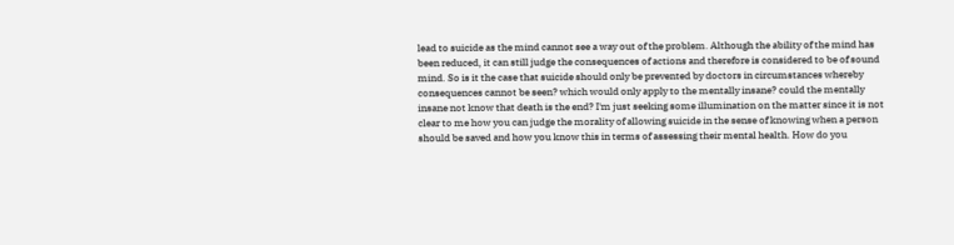lead to suicide as the mind cannot see a way out of the problem. Although the ability of the mind has been reduced, it can still judge the consequences of actions and therefore is considered to be of sound mind. So is it the case that suicide should only be prevented by doctors in circumstances whereby consequences cannot be seen? which would only apply to the mentally insane? could the mentally insane not know that death is the end? I'm just seeking some illumination on the matter since it is not clear to me how you can judge the morality of allowing suicide in the sense of knowing when a person should be saved and how you know this in terms of assessing their mental health. How do you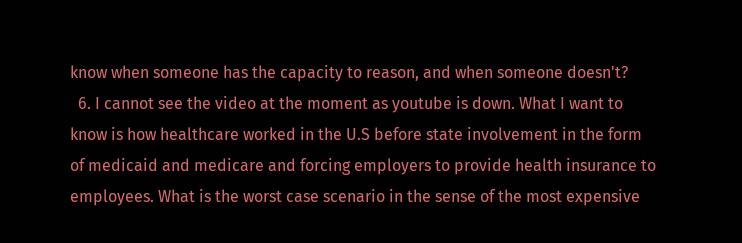know when someone has the capacity to reason, and when someone doesn't?
  6. I cannot see the video at the moment as youtube is down. What I want to know is how healthcare worked in the U.S before state involvement in the form of medicaid and medicare and forcing employers to provide health insurance to employees. What is the worst case scenario in the sense of the most expensive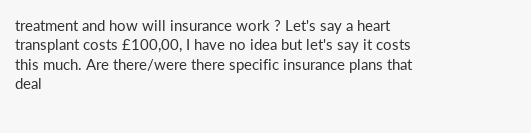treatment and how will insurance work ? Let's say a heart transplant costs £100,00, I have no idea but let's say it costs this much. Are there/were there specific insurance plans that deal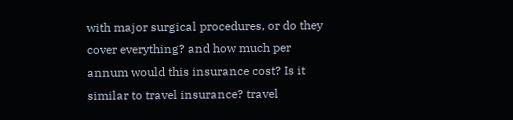with major surgical procedures, or do they cover everything? and how much per annum would this insurance cost? Is it similar to travel insurance? travel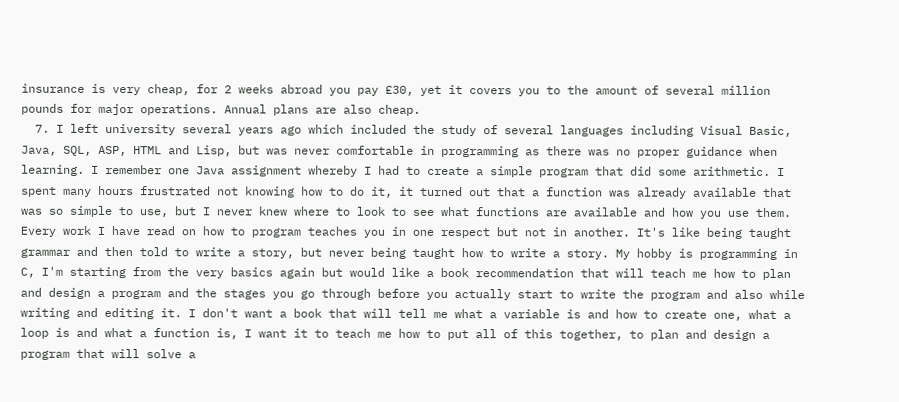insurance is very cheap, for 2 weeks abroad you pay £30, yet it covers you to the amount of several million pounds for major operations. Annual plans are also cheap.
  7. I left university several years ago which included the study of several languages including Visual Basic, Java, SQL, ASP, HTML and Lisp, but was never comfortable in programming as there was no proper guidance when learning. I remember one Java assignment whereby I had to create a simple program that did some arithmetic. I spent many hours frustrated not knowing how to do it, it turned out that a function was already available that was so simple to use, but I never knew where to look to see what functions are available and how you use them. Every work I have read on how to program teaches you in one respect but not in another. It's like being taught grammar and then told to write a story, but never being taught how to write a story. My hobby is programming in C, I'm starting from the very basics again but would like a book recommendation that will teach me how to plan and design a program and the stages you go through before you actually start to write the program and also while writing and editing it. I don't want a book that will tell me what a variable is and how to create one, what a loop is and what a function is, I want it to teach me how to put all of this together, to plan and design a program that will solve a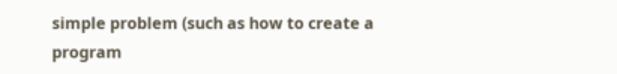simple problem (such as how to create a program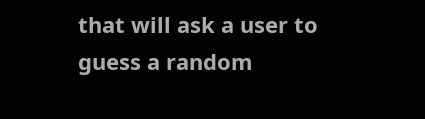that will ask a user to guess a random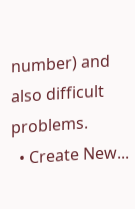number) and also difficult problems.
  • Create New...